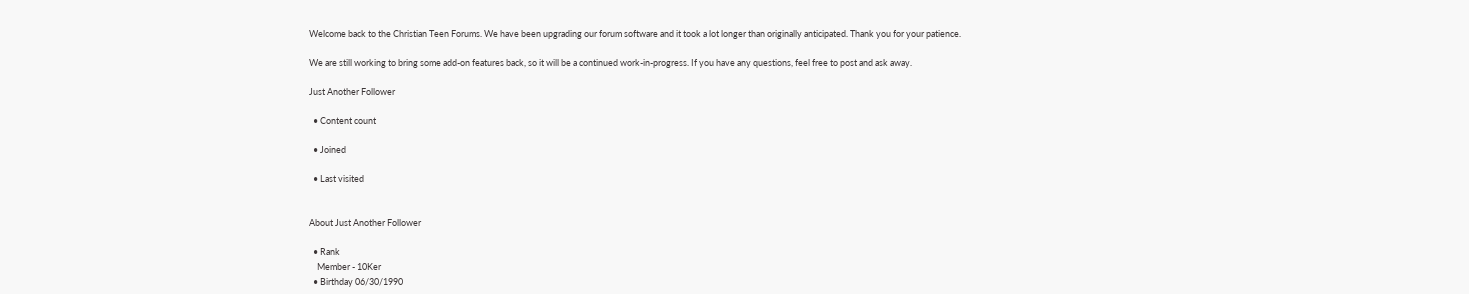Welcome back to the Christian Teen Forums. We have been upgrading our forum software and it took a lot longer than originally anticipated. Thank you for your patience.

We are still working to bring some add-on features back, so it will be a continued work-in-progress. If you have any questions, feel free to post and ask away.

Just Another Follower

  • Content count

  • Joined

  • Last visited


About Just Another Follower

  • Rank
    Member - 10Ker
  • Birthday 06/30/1990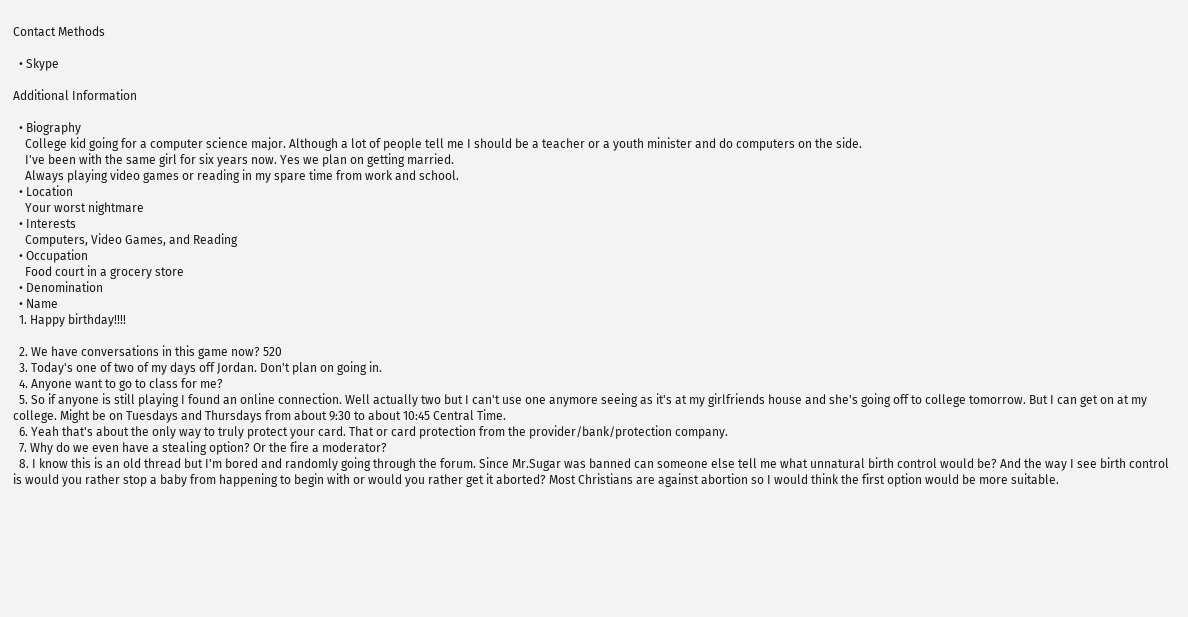Contact Methods

  • Skype

Additional Information

  • Biography
    College kid going for a computer science major. Although a lot of people tell me I should be a teacher or a youth minister and do computers on the side.
    I've been with the same girl for six years now. Yes we plan on getting married.
    Always playing video games or reading in my spare time from work and school.
  • Location
    Your worst nightmare
  • Interests
    Computers, Video Games, and Reading
  • Occupation
    Food court in a grocery store
  • Denomination
  • Name
  1. Happy birthday!!!!

  2. We have conversations in this game now? 520
  3. Today's one of two of my days off Jordan. Don't plan on going in.
  4. Anyone want to go to class for me?
  5. So if anyone is still playing I found an online connection. Well actually two but I can't use one anymore seeing as it's at my girlfriends house and she's going off to college tomorrow. But I can get on at my college. Might be on Tuesdays and Thursdays from about 9:30 to about 10:45 Central Time.
  6. Yeah that's about the only way to truly protect your card. That or card protection from the provider/bank/protection company.
  7. Why do we even have a stealing option? Or the fire a moderator?
  8. I know this is an old thread but I'm bored and randomly going through the forum. Since Mr.Sugar was banned can someone else tell me what unnatural birth control would be? And the way I see birth control is would you rather stop a baby from happening to begin with or would you rather get it aborted? Most Christians are against abortion so I would think the first option would be more suitable.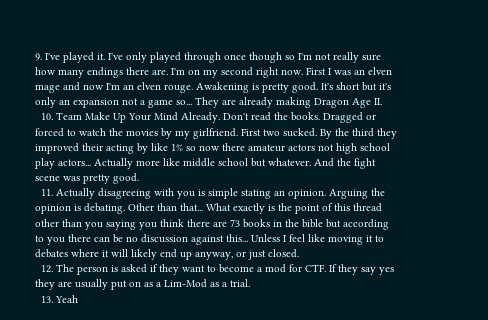9. I've played it. I've only played through once though so I'm not really sure how many endings there are. I'm on my second right now. First I was an elven mage and now I'm an elven rouge. Awakening is pretty good. It's short but it's only an expansion not a game so... They are already making Dragon Age II.
  10. Team Make Up Your Mind Already. Don't read the books. Dragged or forced to watch the movies by my girlfriend. First two sucked. By the third they improved their acting by like 1% so now there amateur actors not high school play actors... Actually more like middle school but whatever. And the fight scene was pretty good.
  11. Actually disagreeing with you is simple stating an opinion. Arguing the opinion is debating. Other than that... What exactly is the point of this thread other than you saying you think there are 73 books in the bible but according to you there can be no discussion against this... Unless I feel like moving it to debates where it will likely end up anyway, or just closed.
  12. The person is asked if they want to become a mod for CTF. If they say yes they are usually put on as a Lim-Mod as a trial.
  13. Yeah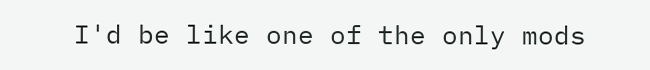I'd be like one of the only mods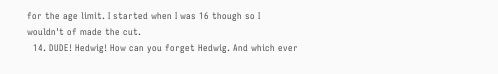for the age limit. I started when I was 16 though so I wouldn't of made the cut.
  14. DUDE! Hedwig! How can you forget Hedwig. And which ever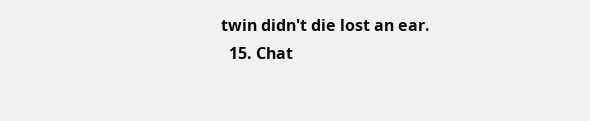twin didn't die lost an ear.
  15. Chat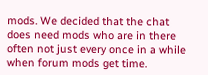mods. We decided that the chat does need mods who are in there often not just every once in a while when forum mods get time.